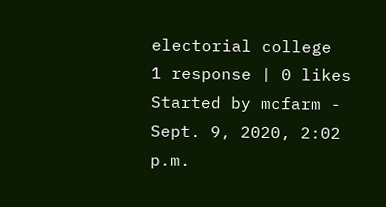electorial college
1 response | 0 likes
Started by mcfarm - Sept. 9, 2020, 2:02 p.m.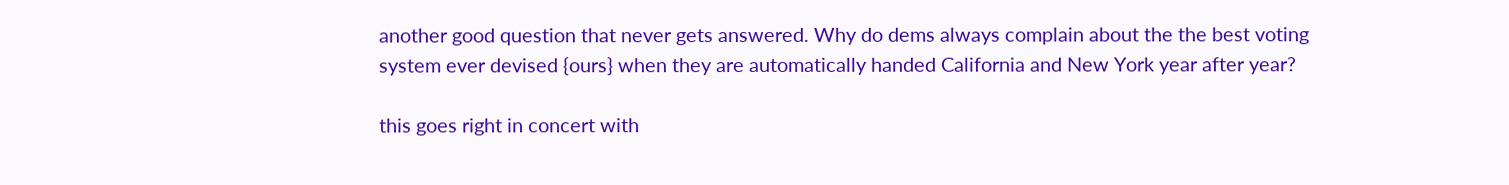another good question that never gets answered. Why do dems always complain about the the best voting system ever devised {ours} when they are automatically handed California and New York year after year?

this goes right in concert with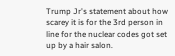Trump Jr's statement about how scarey it is for the 3rd person in line for the nuclear codes got set up by a hair salon.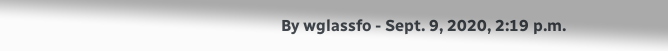By wglassfo - Sept. 9, 2020, 2:19 p.m.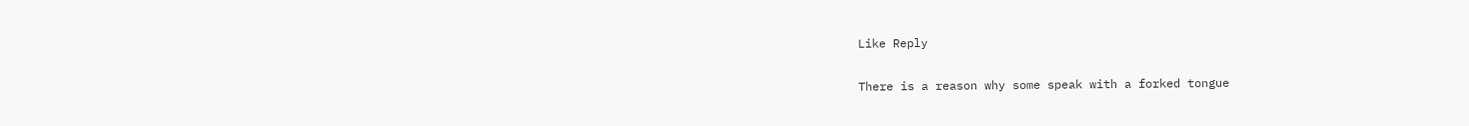Like Reply

There is a reason why some speak with a forked tongue